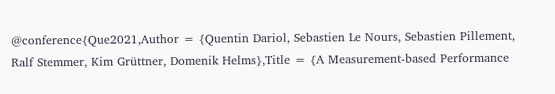@conference{Que2021,Author = {Quentin Dariol, Sebastien Le Nours, Sebastien Pillement, Ralf Stemmer, Kim Grüttner, Domenik Helms},Title = {A Measurement-based Performance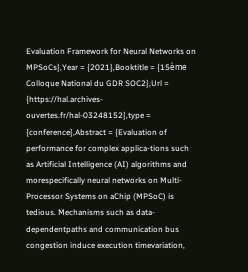Evaluation Framework for Neural Networks on MPSoCs},Year = {2021},Booktitle = {15ème Colloque National du GDR SOC2},Url = {https://hal.archives-ouvertes.fr/hal-03248152},type = {conference},Abstract = {Evaluation of performance for complex applica-tions such as Artificial Intelligence (AI) algorithms and morespecifically neural networks on Multi-Processor Systems on aChip (MPSoC) is tedious. Mechanisms such as data-dependentpaths and communication bus congestion induce execution timevariation,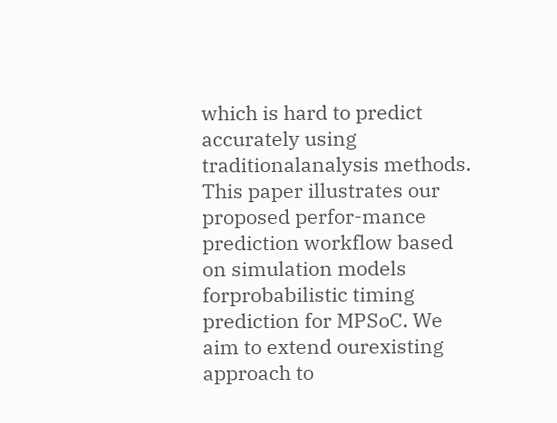which is hard to predict accurately using traditionalanalysis methods. This paper illustrates our proposed perfor-mance prediction workflow based on simulation models forprobabilistic timing prediction for MPSoC. We aim to extend ourexisting approach to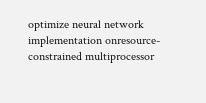optimize neural network implementation onresource-constrained multiprocessor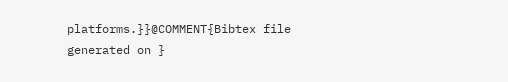platforms.}}@COMMENT{Bibtex file generated on }